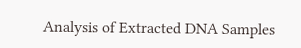Analysis of Extracted DNA Samples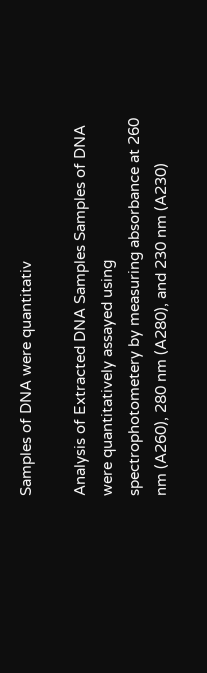Samples of DNA were quantitativ

Analysis of Extracted DNA Samples Samples of DNA were quantitatively assayed using spectrophotometery by measuring absorbance at 260 nm (A260), 280 nm (A280), and 230 nm (A230)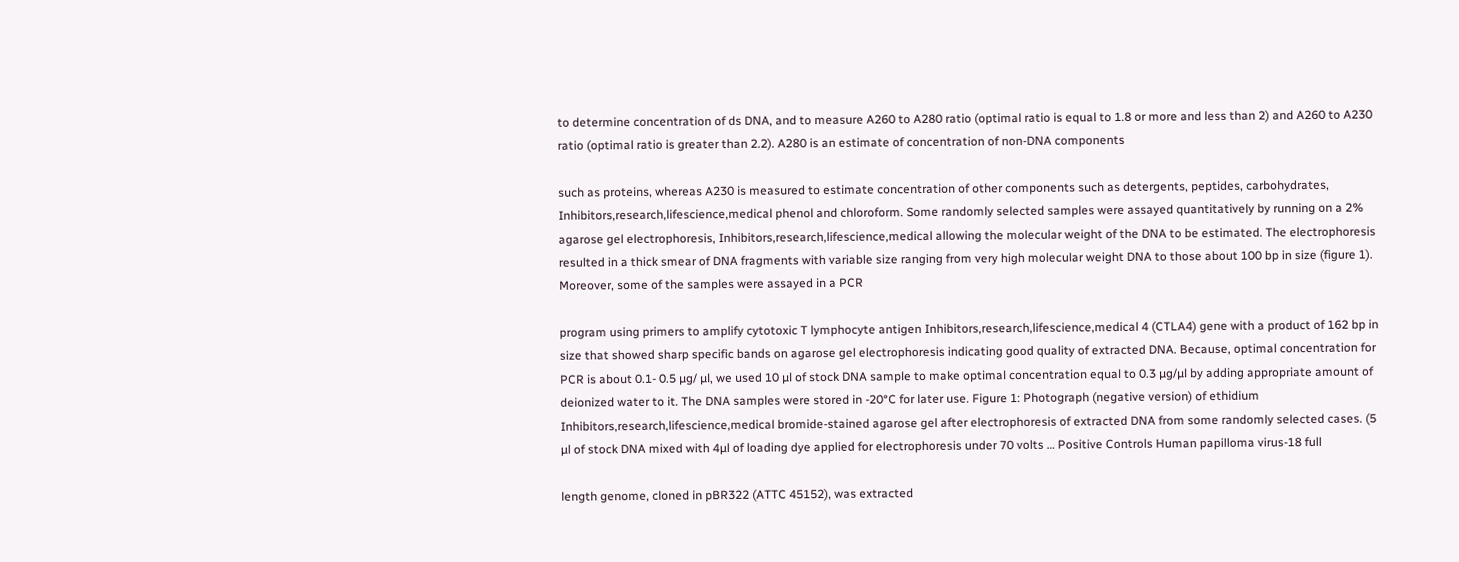to determine concentration of ds DNA, and to measure A260 to A280 ratio (optimal ratio is equal to 1.8 or more and less than 2) and A260 to A230 ratio (optimal ratio is greater than 2.2). A280 is an estimate of concentration of non-DNA components

such as proteins, whereas A230 is measured to estimate concentration of other components such as detergents, peptides, carbohydrates, Inhibitors,research,lifescience,medical phenol and chloroform. Some randomly selected samples were assayed quantitatively by running on a 2% agarose gel electrophoresis, Inhibitors,research,lifescience,medical allowing the molecular weight of the DNA to be estimated. The electrophoresis resulted in a thick smear of DNA fragments with variable size ranging from very high molecular weight DNA to those about 100 bp in size (figure 1). Moreover, some of the samples were assayed in a PCR

program using primers to amplify cytotoxic T lymphocyte antigen Inhibitors,research,lifescience,medical 4 (CTLA4) gene with a product of 162 bp in size that showed sharp specific bands on agarose gel electrophoresis indicating good quality of extracted DNA. Because, optimal concentration for PCR is about 0.1- 0.5 µg/ µl, we used 10 µl of stock DNA sample to make optimal concentration equal to 0.3 µg/µl by adding appropriate amount of deionized water to it. The DNA samples were stored in -20°C for later use. Figure 1: Photograph (negative version) of ethidium Inhibitors,research,lifescience,medical bromide-stained agarose gel after electrophoresis of extracted DNA from some randomly selected cases. (5 µl of stock DNA mixed with 4µl of loading dye applied for electrophoresis under 70 volts … Positive Controls Human papilloma virus-18 full

length genome, cloned in pBR322 (ATTC 45152), was extracted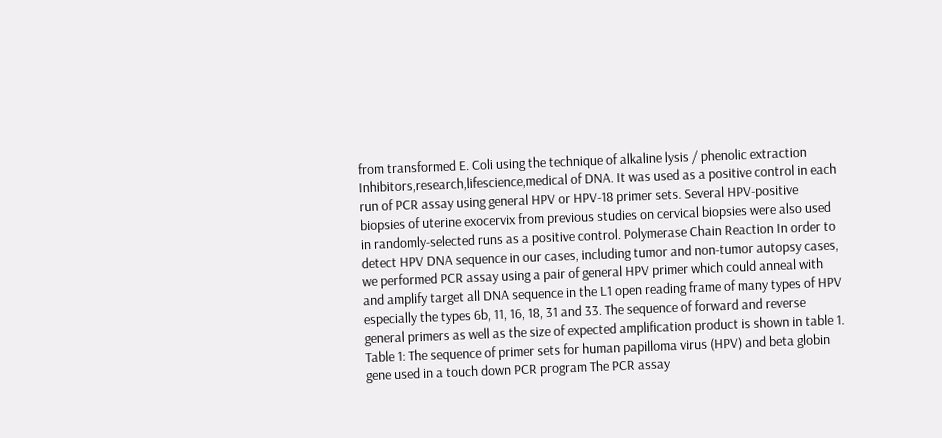from transformed E. Coli using the technique of alkaline lysis / phenolic extraction Inhibitors,research,lifescience,medical of DNA. It was used as a positive control in each run of PCR assay using general HPV or HPV-18 primer sets. Several HPV-positive biopsies of uterine exocervix from previous studies on cervical biopsies were also used in randomly-selected runs as a positive control. Polymerase Chain Reaction In order to detect HPV DNA sequence in our cases, including tumor and non-tumor autopsy cases, we performed PCR assay using a pair of general HPV primer which could anneal with and amplify target all DNA sequence in the L1 open reading frame of many types of HPV especially the types 6b, 11, 16, 18, 31 and 33. The sequence of forward and reverse general primers as well as the size of expected amplification product is shown in table 1. Table 1: The sequence of primer sets for human papilloma virus (HPV) and beta globin gene used in a touch down PCR program The PCR assay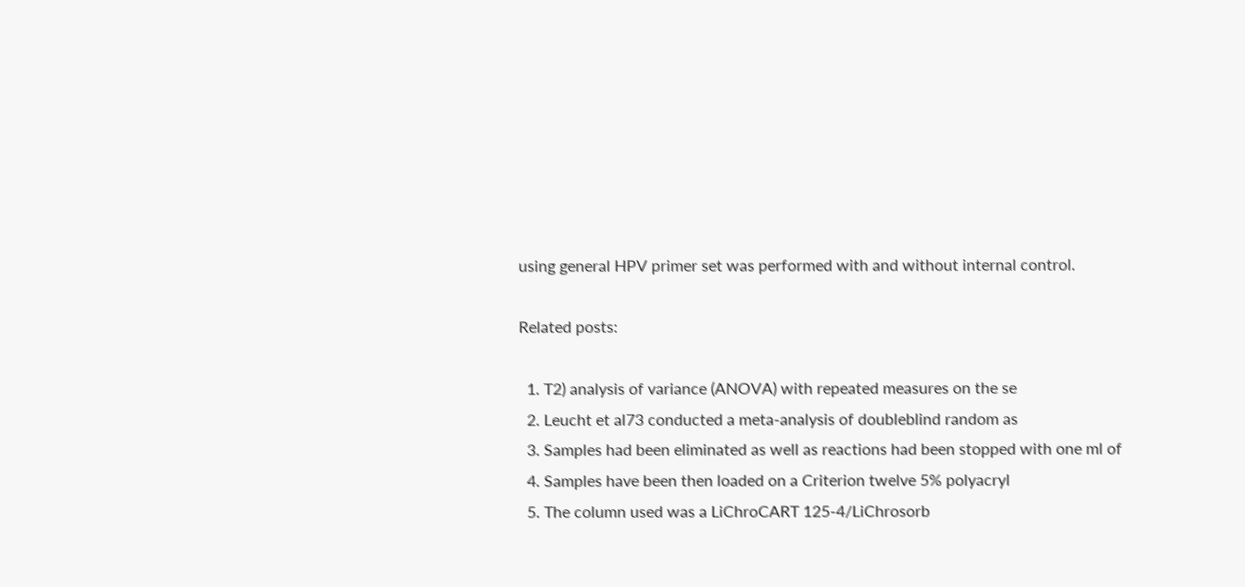using general HPV primer set was performed with and without internal control.

Related posts:

  1. T2) analysis of variance (ANOVA) with repeated measures on the se
  2. Leucht et al73 conducted a meta-analysis of doubleblind random as
  3. Samples had been eliminated as well as reactions had been stopped with one ml of
  4. Samples have been then loaded on a Criterion twelve 5% polyacryl
  5. The column used was a LiChroCART 125-4/LiChrosorb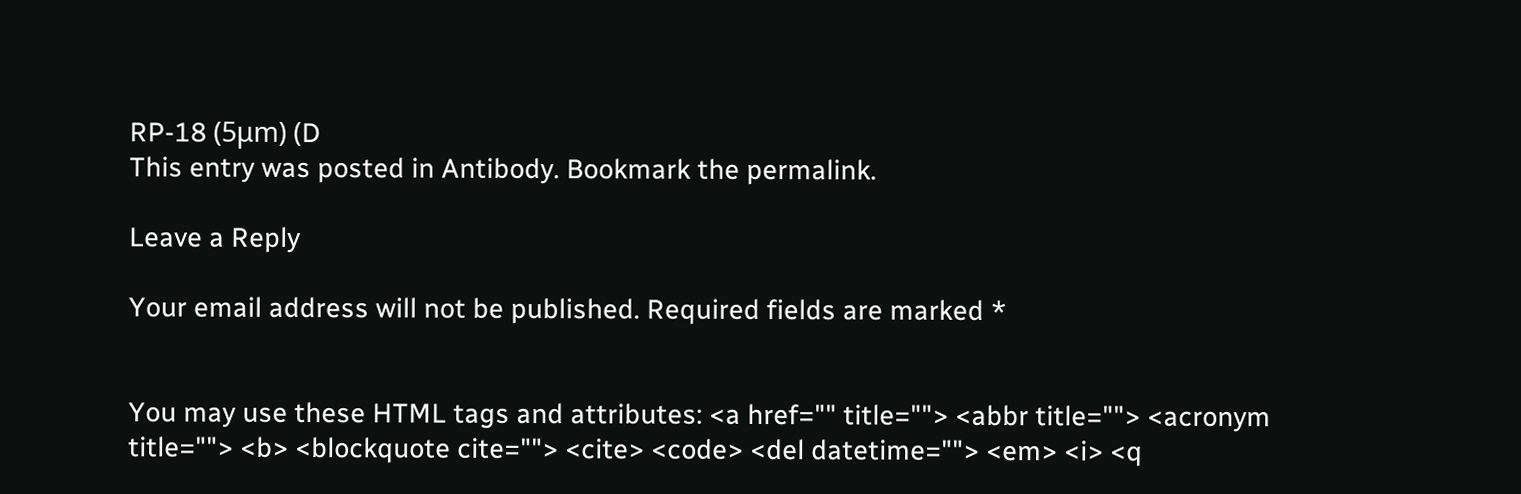RP-18 (5μm) (D
This entry was posted in Antibody. Bookmark the permalink.

Leave a Reply

Your email address will not be published. Required fields are marked *


You may use these HTML tags and attributes: <a href="" title=""> <abbr title=""> <acronym title=""> <b> <blockquote cite=""> <cite> <code> <del datetime=""> <em> <i> <q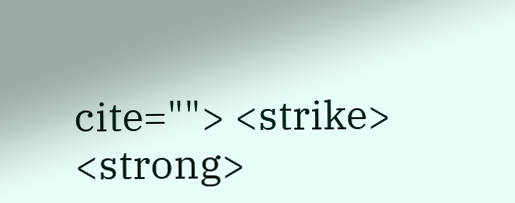cite=""> <strike> <strong>